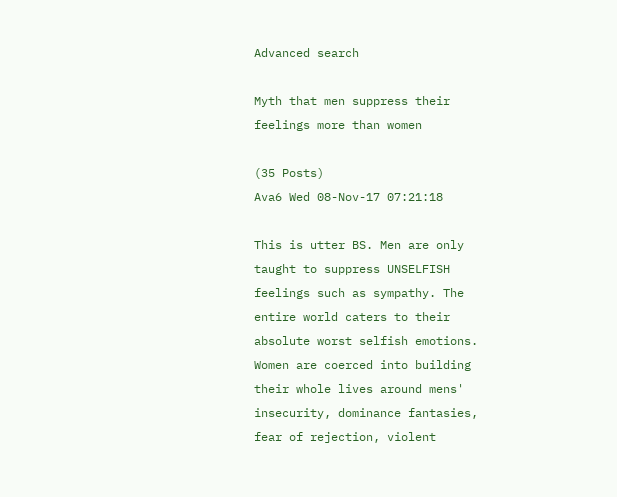Advanced search

Myth that men suppress their feelings more than women

(35 Posts)
Ava6 Wed 08-Nov-17 07:21:18

This is utter BS. Men are only taught to suppress UNSELFISH feelings such as sympathy. The entire world caters to their absolute worst selfish emotions. Women are coerced into building their whole lives around mens' insecurity, dominance fantasies, fear of rejection, violent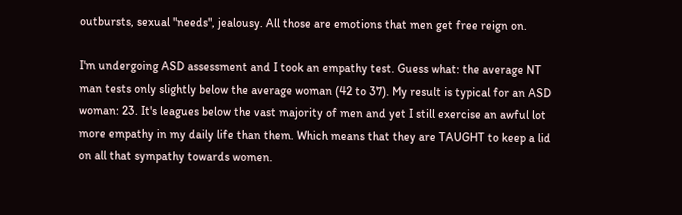outbursts, sexual "needs", jealousy. All those are emotions that men get free reign on.

I'm undergoing ASD assessment and I took an empathy test. Guess what: the average NT man tests only slightly below the average woman (42 to 37). My result is typical for an ASD woman: 23. It's leagues below the vast majority of men and yet I still exercise an awful lot more empathy in my daily life than them. Which means that they are TAUGHT to keep a lid on all that sympathy towards women.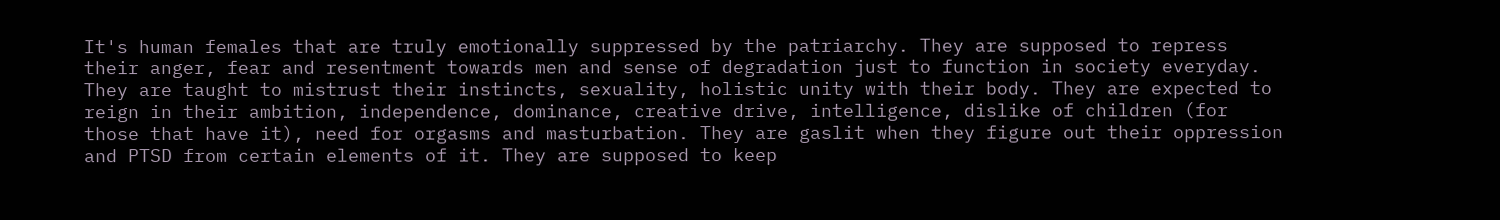It's human females that are truly emotionally suppressed by the patriarchy. They are supposed to repress their anger, fear and resentment towards men and sense of degradation just to function in society everyday. They are taught to mistrust their instincts, sexuality, holistic unity with their body. They are expected to reign in their ambition, independence, dominance, creative drive, intelligence, dislike of children (for those that have it), need for orgasms and masturbation. They are gaslit when they figure out their oppression and PTSD from certain elements of it. They are supposed to keep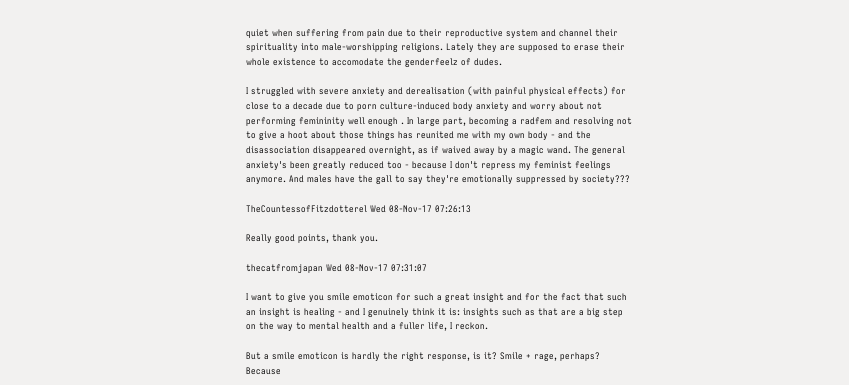quiet when suffering from pain due to their reproductive system and channel their spirituality into male-worshipping religions. Lately they are supposed to erase their whole existence to accomodate the genderfeelz of dudes.

I struggled with severe anxiety and derealisation (with painful physical effects) for close to a decade due to porn culture-induced body anxiety and worry about not performing femininity well enough . In large part, becoming a radfem and resolving not to give a hoot about those things has reunited me with my own body - and the disassociation disappeared overnight, as if waived away by a magic wand. The general anxiety's been greatly reduced too - because I don't repress my feminist feelings anymore. And males have the gall to say they're emotionally suppressed by society???

TheCountessofFitzdotterel Wed 08-Nov-17 07:26:13

Really good points, thank you.

thecatfromjapan Wed 08-Nov-17 07:31:07

I want to give you smile emoticon for such a great insight and for the fact that such an insight is healing - and I genuinely think it is: insights such as that are a big step on the way to mental health and a fuller life, I reckon.

But a smile emoticon is hardly the right response, is it? Smile + rage, perhaps? Because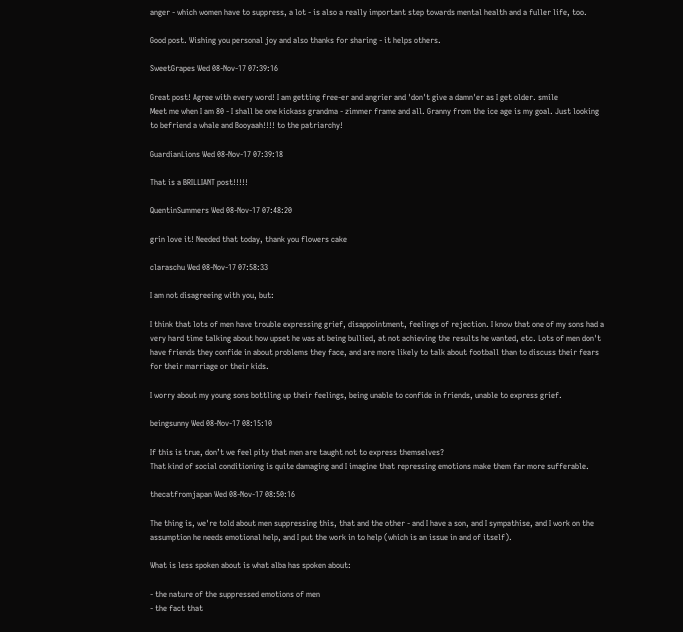anger - which women have to suppress, a lot - is also a really important step towards mental health and a fuller life, too.

Good post. Wishing you personal joy and also thanks for sharing - it helps others.

SweetGrapes Wed 08-Nov-17 07:39:16

Great post! Agree with every word! I am getting free-er and angrier and 'don't give a damn'er as I get older. smile
Meet me when I am 80 - I shall be one kickass grandma - zimmer frame and all. Granny from the ice age is my goal. Just looking to befriend a whale and Booyaah!!!! to the patriarchy!

GuardianLions Wed 08-Nov-17 07:39:18

That is a BRILLIANT post!!!!!

QuentinSummers Wed 08-Nov-17 07:48:20

grin love it! Needed that today, thank you flowers cake

claraschu Wed 08-Nov-17 07:58:33

I am not disagreeing with you, but:

I think that lots of men have trouble expressing grief, disappointment, feelings of rejection. I know that one of my sons had a very hard time talking about how upset he was at being bullied, at not achieving the results he wanted, etc. Lots of men don't have friends they confide in about problems they face, and are more likely to talk about football than to discuss their fears for their marriage or their kids.

I worry about my young sons bottling up their feelings, being unable to confide in friends, unable to express grief.

beingsunny Wed 08-Nov-17 08:15:10

If this is true, don’t we feel pity that men are taught not to express themselves?
That kind of social conditioning is quite damaging and I imagine that repressing emotions make them far more sufferable.

thecatfromjapan Wed 08-Nov-17 08:50:16

The thing is, we're told about men suppressing this, that and the other - and I have a son, and I sympathise, and I work on the assumption he needs emotional help, and I put the work in to help (which is an issue in and of itself).

What is less spoken about is what alba has spoken about:

- the nature of the suppressed emotions of men
- the fact that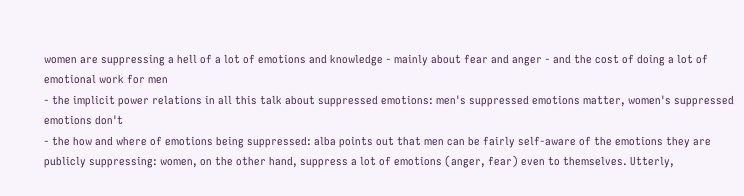women are suppressing a hell of a lot of emotions and knowledge - mainly about fear and anger - and the cost of doing a lot of emotional work for men
- the implicit power relations in all this talk about suppressed emotions: men's suppressed emotions matter, women's suppressed emotions don't
- the how and where of emotions being suppressed: alba points out that men can be fairly self-aware of the emotions they are publicly suppressing: women, on the other hand, suppress a lot of emotions (anger, fear) even to themselves. Utterly,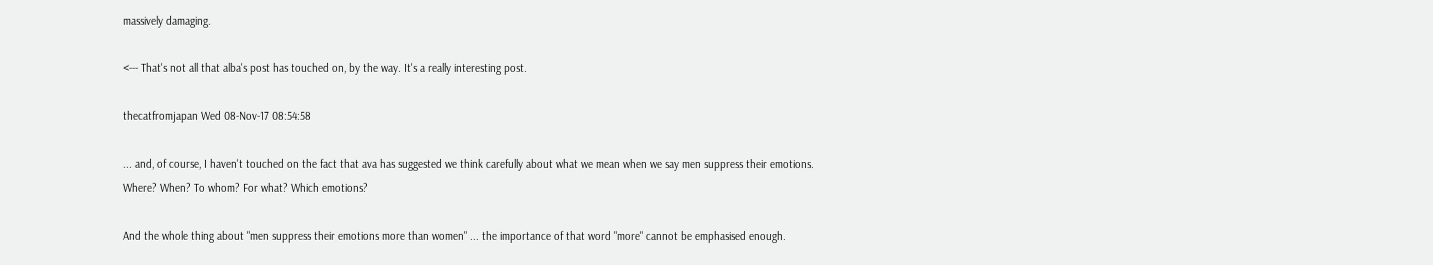massively damaging.

<--- That's not all that alba's post has touched on, by the way. It's a really interesting post.

thecatfromjapan Wed 08-Nov-17 08:54:58

... and, of course, I haven't touched on the fact that ava has suggested we think carefully about what we mean when we say men suppress their emotions. Where? When? To whom? For what? Which emotions?

And the whole thing about "men suppress their emotions more than women" ... the importance of that word "more" cannot be emphasised enough.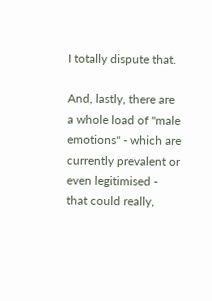I totally dispute that.

And, lastly, there are a whole load of "male emotions" - which are currently prevalent or even legitimised - that could really,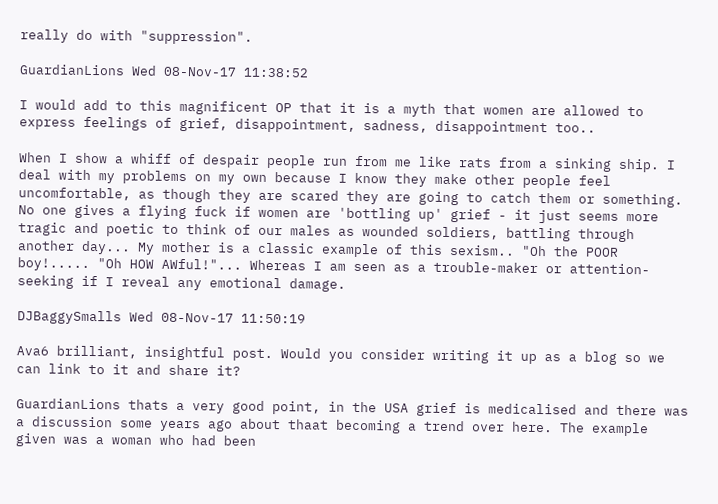really do with "suppression".

GuardianLions Wed 08-Nov-17 11:38:52

I would add to this magnificent OP that it is a myth that women are allowed to express feelings of grief, disappointment, sadness, disappointment too..

When I show a whiff of despair people run from me like rats from a sinking ship. I deal with my problems on my own because I know they make other people feel uncomfortable, as though they are scared they are going to catch them or something. No one gives a flying fuck if women are 'bottling up' grief - it just seems more tragic and poetic to think of our males as wounded soldiers, battling through another day... My mother is a classic example of this sexism.. "Oh the POOR boy!..... "Oh HOW AWful!"... Whereas I am seen as a trouble-maker or attention-seeking if I reveal any emotional damage.

DJBaggySmalls Wed 08-Nov-17 11:50:19

Ava6 brilliant, insightful post. Would you consider writing it up as a blog so we can link to it and share it?

GuardianLions thats a very good point, in the USA grief is medicalised and there was a discussion some years ago about thaat becoming a trend over here. The example given was a woman who had been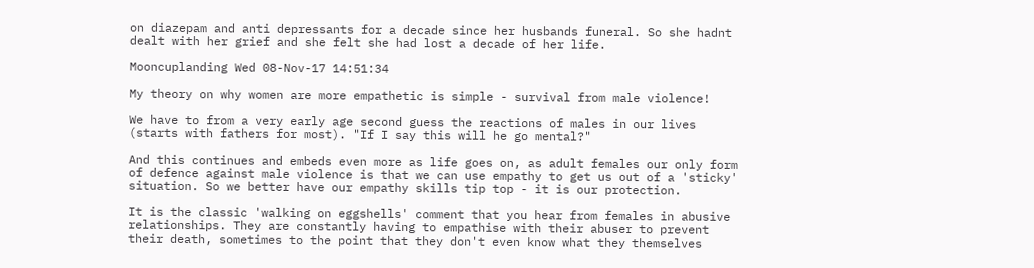on diazepam and anti depressants for a decade since her husbands funeral. So she hadnt dealt with her grief and she felt she had lost a decade of her life.

Mooncuplanding Wed 08-Nov-17 14:51:34

My theory on why women are more empathetic is simple - survival from male violence!

We have to from a very early age second guess the reactions of males in our lives (starts with fathers for most). "If I say this will he go mental?"

And this continues and embeds even more as life goes on, as adult females our only form of defence against male violence is that we can use empathy to get us out of a 'sticky' situation. So we better have our empathy skills tip top - it is our protection.

It is the classic 'walking on eggshells' comment that you hear from females in abusive relationships. They are constantly having to empathise with their abuser to prevent their death, sometimes to the point that they don't even know what they themselves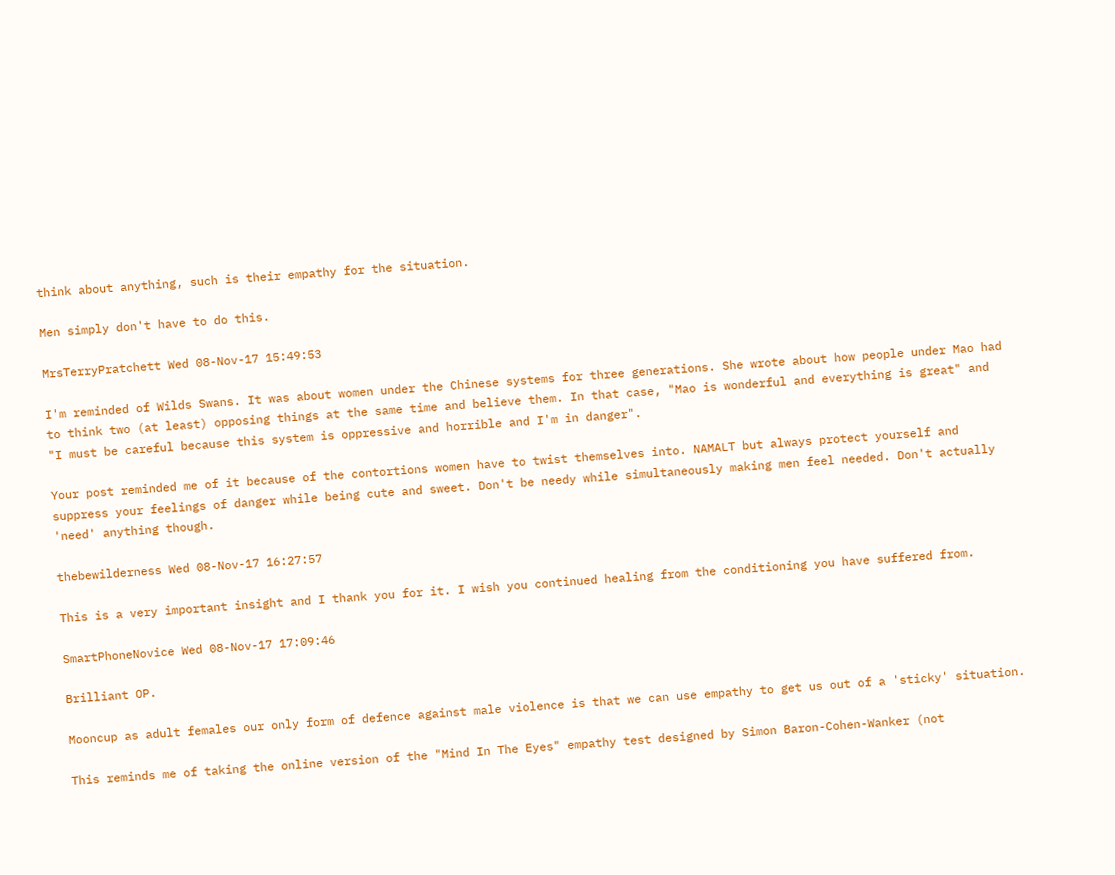think about anything, such is their empathy for the situation.

Men simply don't have to do this.

MrsTerryPratchett Wed 08-Nov-17 15:49:53

I'm reminded of Wilds Swans. It was about women under the Chinese systems for three generations. She wrote about how people under Mao had to think two (at least) opposing things at the same time and believe them. In that case, "Mao is wonderful and everything is great" and "I must be careful because this system is oppressive and horrible and I'm in danger".

Your post reminded me of it because of the contortions women have to twist themselves into. NAMALT but always protect yourself and suppress your feelings of danger while being cute and sweet. Don't be needy while simultaneously making men feel needed. Don't actually 'need' anything though.

thebewilderness Wed 08-Nov-17 16:27:57

This is a very important insight and I thank you for it. I wish you continued healing from the conditioning you have suffered from.

SmartPhoneNovice Wed 08-Nov-17 17:09:46

Brilliant OP.

Mooncup as adult females our only form of defence against male violence is that we can use empathy to get us out of a 'sticky' situation.

This reminds me of taking the online version of the "Mind In The Eyes" empathy test designed by Simon Baron-Cohen-Wanker (not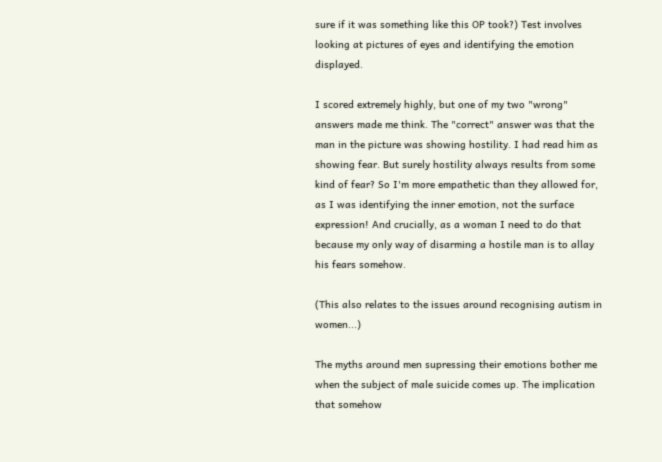sure if it was something like this OP took?) Test involves looking at pictures of eyes and identifying the emotion displayed.

I scored extremely highly, but one of my two "wrong" answers made me think. The "correct" answer was that the man in the picture was showing hostility. I had read him as showing fear. But surely hostility always results from some kind of fear? So I'm more empathetic than they allowed for, as I was identifying the inner emotion, not the surface expression! And crucially, as a woman I need to do that because my only way of disarming a hostile man is to allay his fears somehow.

(This also relates to the issues around recognising autism in women...)

The myths around men supressing their emotions bother me when the subject of male suicide comes up. The implication that somehow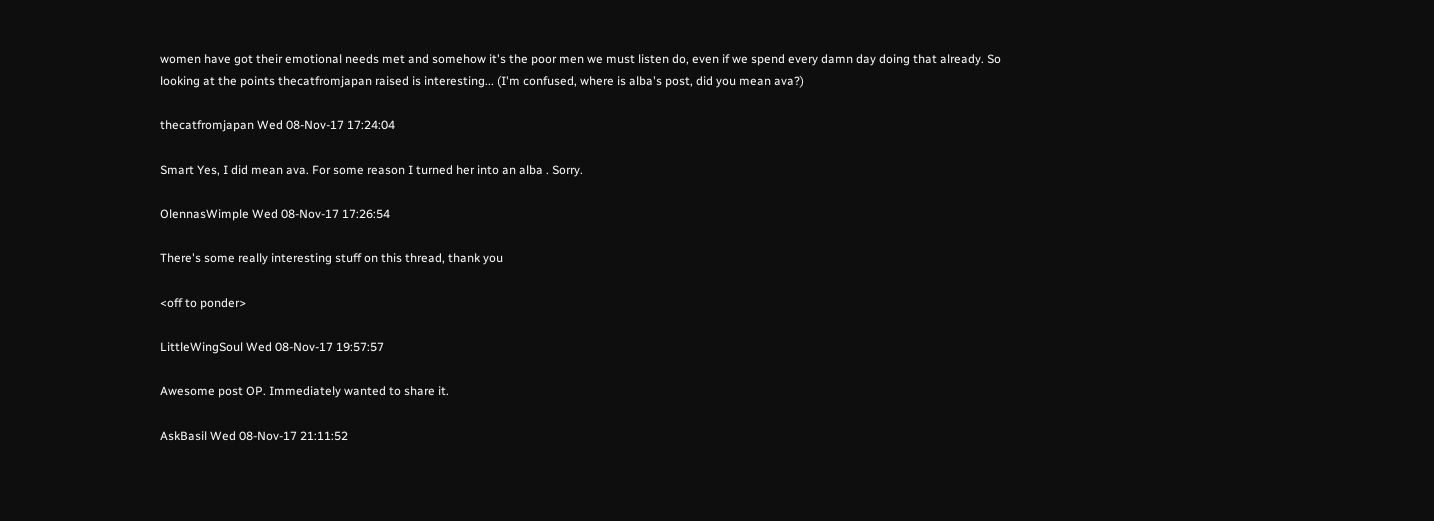women have got their emotional needs met and somehow it's the poor men we must listen do, even if we spend every damn day doing that already. So looking at the points thecatfromjapan raised is interesting... (I'm confused, where is alba's post, did you mean ava?)

thecatfromjapan Wed 08-Nov-17 17:24:04

Smart Yes, I did mean ava. For some reason I turned her into an alba . Sorry.

OlennasWimple Wed 08-Nov-17 17:26:54

There's some really interesting stuff on this thread, thank you

<off to ponder>

LittleWingSoul Wed 08-Nov-17 19:57:57

Awesome post OP. Immediately wanted to share it.

AskBasil Wed 08-Nov-17 21:11:52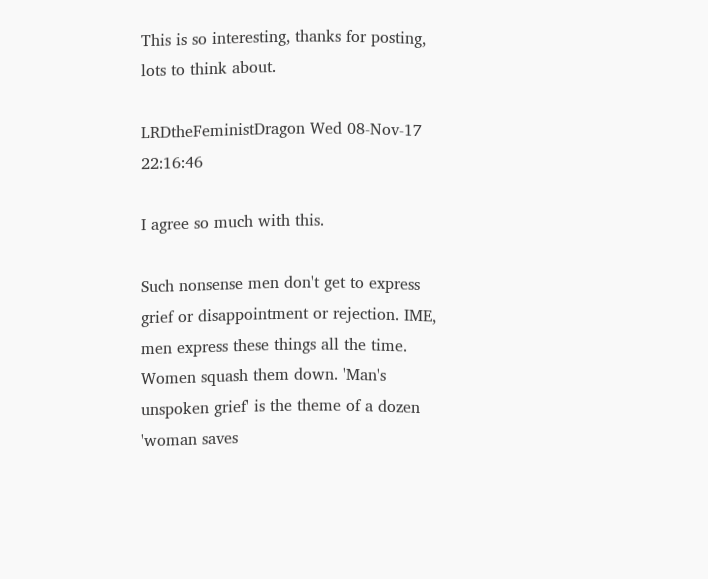This is so interesting, thanks for posting, lots to think about.

LRDtheFeministDragon Wed 08-Nov-17 22:16:46

I agree so much with this.

Such nonsense men don't get to express grief or disappointment or rejection. IME, men express these things all the time. Women squash them down. 'Man's unspoken grief' is the theme of a dozen 'woman saves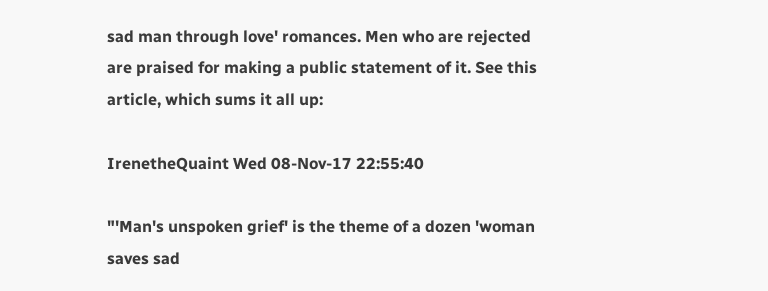sad man through love' romances. Men who are rejected are praised for making a public statement of it. See this article, which sums it all up:

IrenetheQuaint Wed 08-Nov-17 22:55:40

"'Man's unspoken grief' is the theme of a dozen 'woman saves sad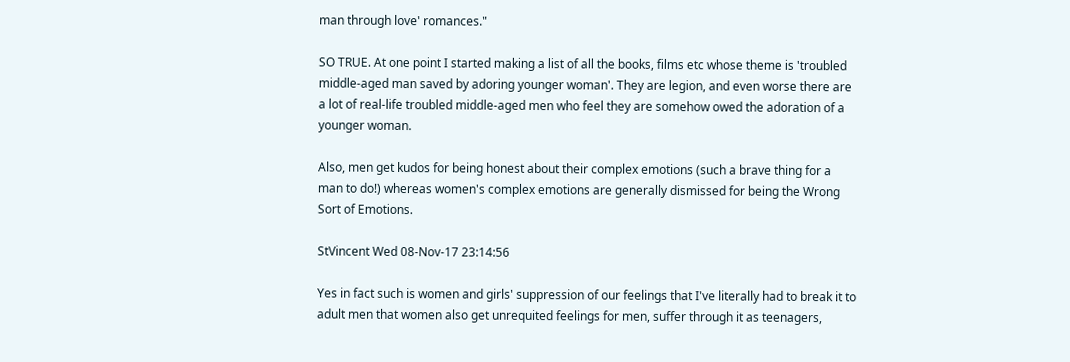man through love' romances."

SO TRUE. At one point I started making a list of all the books, films etc whose theme is 'troubled middle-aged man saved by adoring younger woman'. They are legion, and even worse there are a lot of real-life troubled middle-aged men who feel they are somehow owed the adoration of a younger woman.

Also, men get kudos for being honest about their complex emotions (such a brave thing for a man to do!) whereas women's complex emotions are generally dismissed for being the Wrong Sort of Emotions.

StVincent Wed 08-Nov-17 23:14:56

Yes in fact such is women and girls' suppression of our feelings that I've literally had to break it to adult men that women also get unrequited feelings for men, suffer through it as teenagers,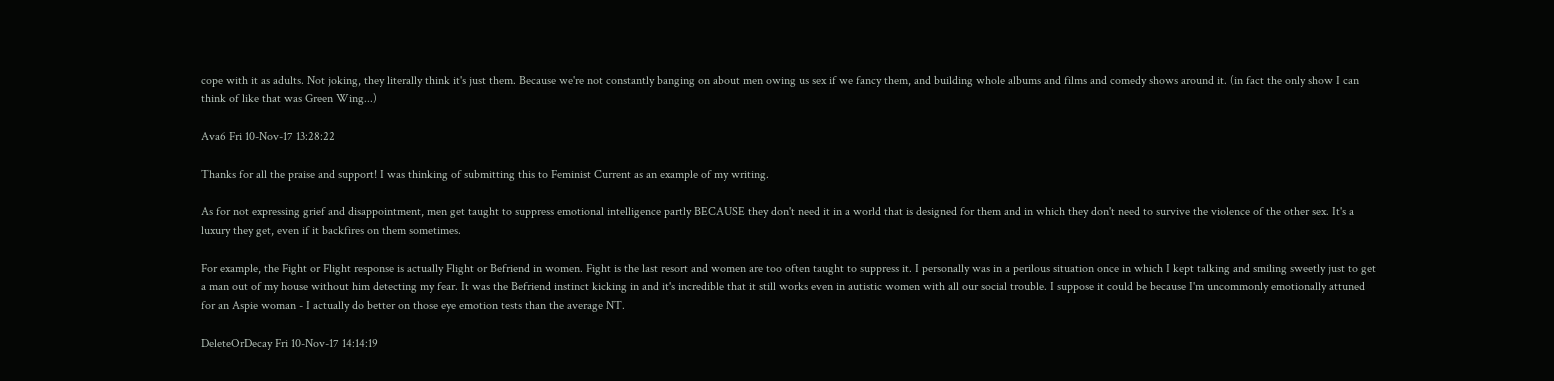cope with it as adults. Not joking, they literally think it's just them. Because we're not constantly banging on about men owing us sex if we fancy them, and building whole albums and films and comedy shows around it. (in fact the only show I can think of like that was Green Wing...)

Ava6 Fri 10-Nov-17 13:28:22

Thanks for all the praise and support! I was thinking of submitting this to Feminist Current as an example of my writing.

As for not expressing grief and disappointment, men get taught to suppress emotional intelligence partly BECAUSE they don't need it in a world that is designed for them and in which they don't need to survive the violence of the other sex. It's a luxury they get, even if it backfires on them sometimes.

For example, the Fight or Flight response is actually Flight or Befriend in women. Fight is the last resort and women are too often taught to suppress it. I personally was in a perilous situation once in which I kept talking and smiling sweetly just to get a man out of my house without him detecting my fear. It was the Befriend instinct kicking in and it's incredible that it still works even in autistic women with all our social trouble. I suppose it could be because I'm uncommonly emotionally attuned for an Aspie woman - I actually do better on those eye emotion tests than the average NT.

DeleteOrDecay Fri 10-Nov-17 14:14:19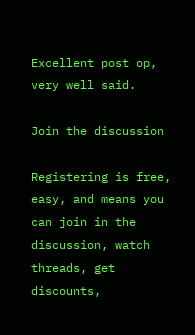Excellent post op, very well said.

Join the discussion

Registering is free, easy, and means you can join in the discussion, watch threads, get discounts,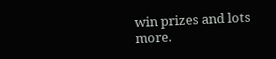win prizes and lots more.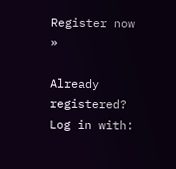Register now »

Already registered? Log in with: